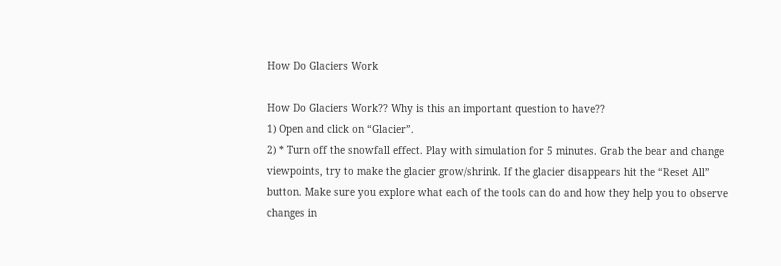How Do Glaciers Work

How Do Glaciers Work?? Why is this an important question to have??
1) Open and click on “Glacier”.
2) * Turn off the snowfall effect. Play with simulation for 5 minutes. Grab the bear and change
viewpoints, try to make the glacier grow/shrink. If the glacier disappears hit the “Reset All”
button. Make sure you explore what each of the tools can do and how they help you to observe
changes in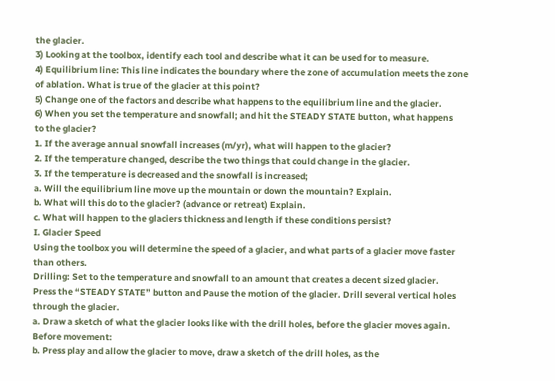the glacier.
3) Looking at the toolbox, identify each tool and describe what it can be used for to measure.
4) Equilibrium line: This line indicates the boundary where the zone of accumulation meets the zone
of ablation. What is true of the glacier at this point?
5) Change one of the factors and describe what happens to the equilibrium line and the glacier.
6) When you set the temperature and snowfall; and hit the STEADY STATE button, what happens
to the glacier?
1. If the average annual snowfall increases (m/yr), what will happen to the glacier?
2. If the temperature changed, describe the two things that could change in the glacier.
3. If the temperature is decreased and the snowfall is increased;
a. Will the equilibrium line move up the mountain or down the mountain? Explain.
b. What will this do to the glacier? (advance or retreat) Explain.
c. What will happen to the glaciers thickness and length if these conditions persist?
I. Glacier Speed
Using the toolbox you will determine the speed of a glacier, and what parts of a glacier move faster
than others.
Drilling: Set to the temperature and snowfall to an amount that creates a decent sized glacier.
Press the “STEADY STATE” button and Pause the motion of the glacier. Drill several vertical holes
through the glacier.
a. Draw a sketch of what the glacier looks like with the drill holes, before the glacier moves again.
Before movement:
b. Press play and allow the glacier to move, draw a sketch of the drill holes, as the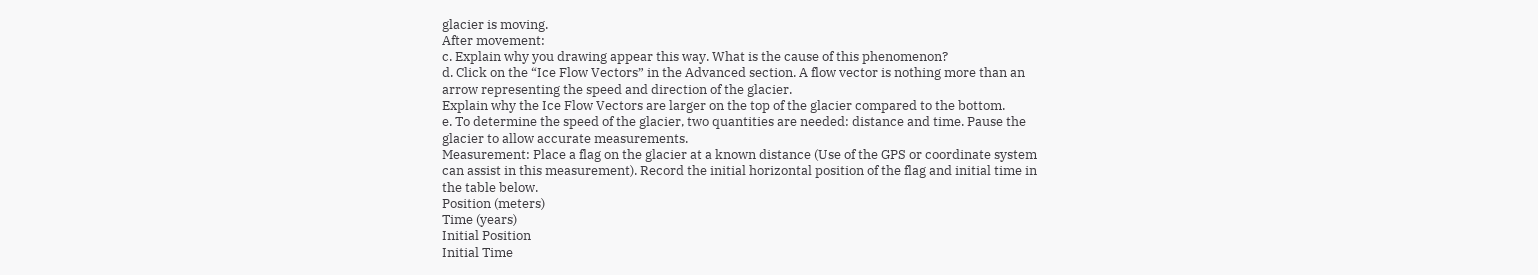glacier is moving.
After movement:
c. Explain why you drawing appear this way. What is the cause of this phenomenon?
d. Click on the “Ice Flow Vectors” in the Advanced section. A flow vector is nothing more than an
arrow representing the speed and direction of the glacier.
Explain why the Ice Flow Vectors are larger on the top of the glacier compared to the bottom.
e. To determine the speed of the glacier, two quantities are needed: distance and time. Pause the
glacier to allow accurate measurements.
Measurement: Place a flag on the glacier at a known distance (Use of the GPS or coordinate system
can assist in this measurement). Record the initial horizontal position of the flag and initial time in
the table below.
Position (meters)
Time (years)
Initial Position
Initial Time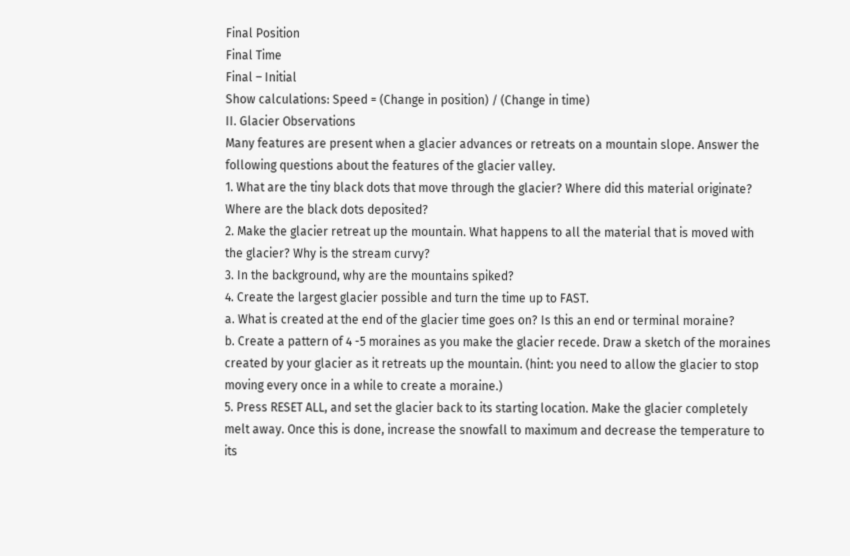Final Position
Final Time
Final – Initial
Show calculations: Speed = (Change in position) / (Change in time)
II. Glacier Observations
Many features are present when a glacier advances or retreats on a mountain slope. Answer the
following questions about the features of the glacier valley.
1. What are the tiny black dots that move through the glacier? Where did this material originate?
Where are the black dots deposited?
2. Make the glacier retreat up the mountain. What happens to all the material that is moved with
the glacier? Why is the stream curvy?
3. In the background, why are the mountains spiked?
4. Create the largest glacier possible and turn the time up to FAST.
a. What is created at the end of the glacier time goes on? Is this an end or terminal moraine?
b. Create a pattern of 4 -5 moraines as you make the glacier recede. Draw a sketch of the moraines
created by your glacier as it retreats up the mountain. (hint: you need to allow the glacier to stop
moving every once in a while to create a moraine.)
5. Press RESET ALL, and set the glacier back to its starting location. Make the glacier completely
melt away. Once this is done, increase the snowfall to maximum and decrease the temperature to
its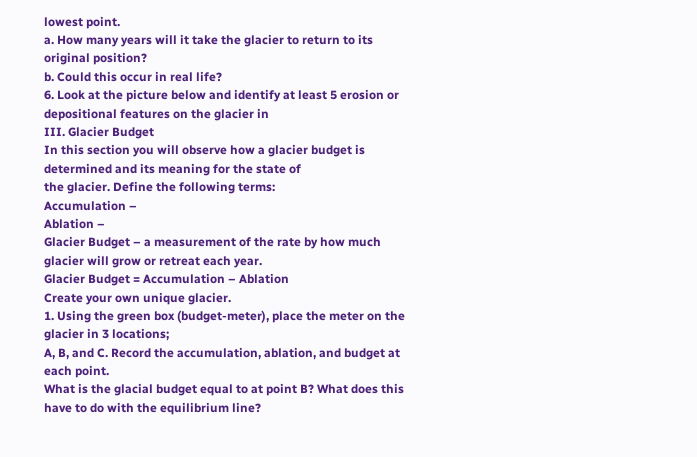lowest point.
a. How many years will it take the glacier to return to its original position?
b. Could this occur in real life?
6. Look at the picture below and identify at least 5 erosion or depositional features on the glacier in
III. Glacier Budget
In this section you will observe how a glacier budget is determined and its meaning for the state of
the glacier. Define the following terms:
Accumulation –
Ablation –
Glacier Budget – a measurement of the rate by how much glacier will grow or retreat each year.
Glacier Budget = Accumulation – Ablation
Create your own unique glacier.
1. Using the green box (budget-meter), place the meter on the glacier in 3 locations;
A, B, and C. Record the accumulation, ablation, and budget at each point.
What is the glacial budget equal to at point B? What does this have to do with the equilibrium line?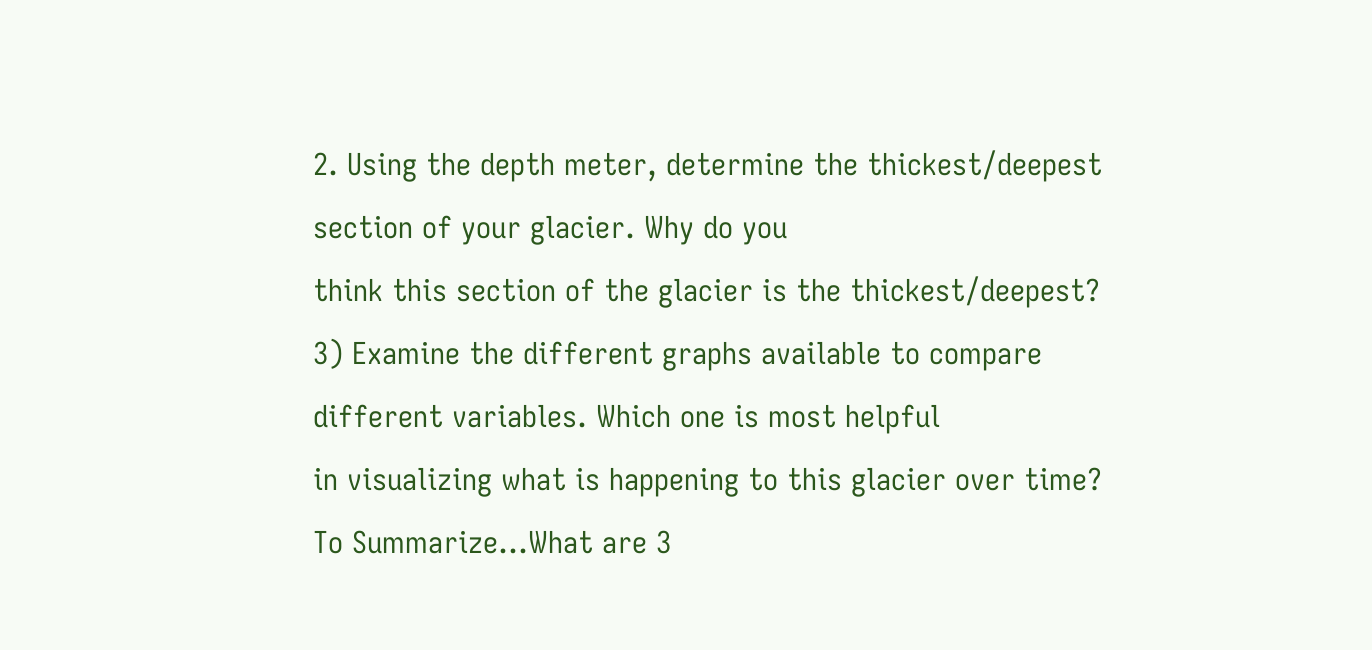2. Using the depth meter, determine the thickest/deepest section of your glacier. Why do you
think this section of the glacier is the thickest/deepest?
3) Examine the different graphs available to compare different variables. Which one is most helpful
in visualizing what is happening to this glacier over time?
To Summarize...What are 3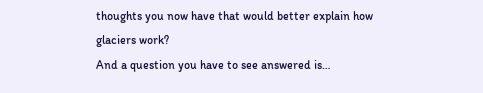thoughts you now have that would better explain how glaciers work?
And a question you have to see answered is…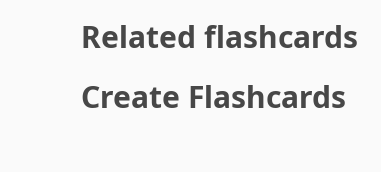Related flashcards
Create Flashcards